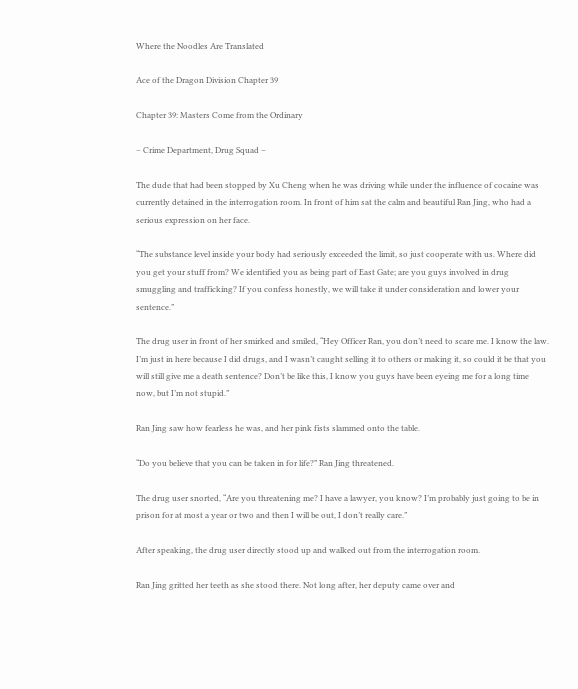Where the Noodles Are Translated

Ace of the Dragon Division Chapter 39

Chapter 39: Masters Come from the Ordinary

– Crime Department, Drug Squad –

The dude that had been stopped by Xu Cheng when he was driving while under the influence of cocaine was currently detained in the interrogation room. In front of him sat the calm and beautiful Ran Jing, who had a serious expression on her face.

“The substance level inside your body had seriously exceeded the limit, so just cooperate with us. Where did you get your stuff from? We identified you as being part of East Gate; are you guys involved in drug smuggling and trafficking? If you confess honestly, we will take it under consideration and lower your sentence.”

The drug user in front of her smirked and smiled, “Hey Officer Ran, you don’t need to scare me. I know the law. I’m just in here because I did drugs, and I wasn’t caught selling it to others or making it, so could it be that you will still give me a death sentence? Don’t be like this, I know you guys have been eyeing me for a long time now, but I’m not stupid.”

Ran Jing saw how fearless he was, and her pink fists slammed onto the table.

“Do you believe that you can be taken in for life?” Ran Jing threatened.

The drug user snorted, “Are you threatening me? I have a lawyer, you know? I’m probably just going to be in prison for at most a year or two and then I will be out, I don’t really care.”

After speaking, the drug user directly stood up and walked out from the interrogation room.

Ran Jing gritted her teeth as she stood there. Not long after, her deputy came over and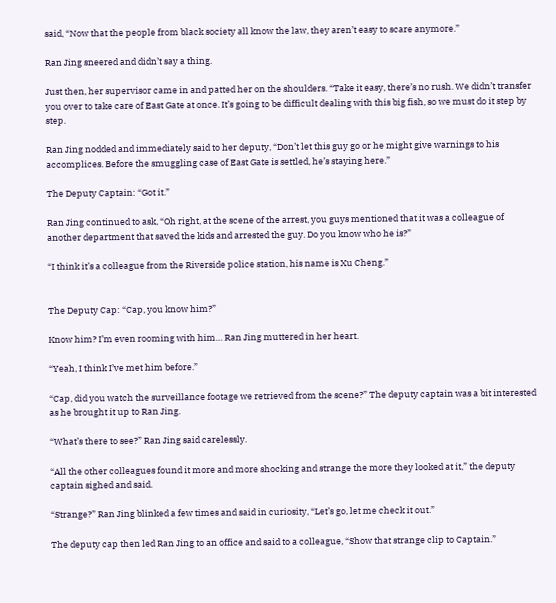said, “Now that the people from black society all know the law, they aren’t easy to scare anymore.”

Ran Jing sneered and didn’t say a thing.

Just then, her supervisor came in and patted her on the shoulders. “Take it easy, there’s no rush. We didn’t transfer you over to take care of East Gate at once. It’s going to be difficult dealing with this big fish, so we must do it step by step.

Ran Jing nodded and immediately said to her deputy, “Don’t let this guy go or he might give warnings to his accomplices. Before the smuggling case of East Gate is settled, he’s staying here.”

The Deputy Captain: “Got it.”

Ran Jing continued to ask, “Oh right, at the scene of the arrest, you guys mentioned that it was a colleague of another department that saved the kids and arrested the guy. Do you know who he is?”

“I think it’s a colleague from the Riverside police station, his name is Xu Cheng.”


The Deputy Cap: “Cap, you know him?”

Know him? I’m even rooming with him… Ran Jing muttered in her heart.

“Yeah, I think I’ve met him before.”

“Cap, did you watch the surveillance footage we retrieved from the scene?” The deputy captain was a bit interested as he brought it up to Ran Jing.

“What’s there to see?” Ran Jing said carelessly.

“All the other colleagues found it more and more shocking and strange the more they looked at it,” the deputy captain sighed and said.

“Strange?” Ran Jing blinked a few times and said in curiosity, “Let’s go, let me check it out.”

The deputy cap then led Ran Jing to an office and said to a colleague, “Show that strange clip to Captain.”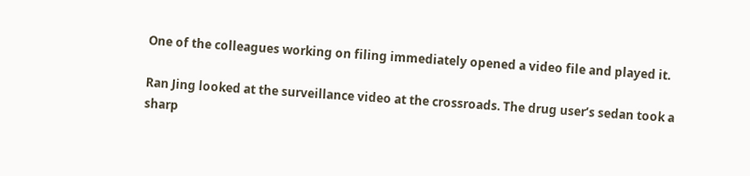One of the colleagues working on filing immediately opened a video file and played it.

Ran Jing looked at the surveillance video at the crossroads. The drug user’s sedan took a sharp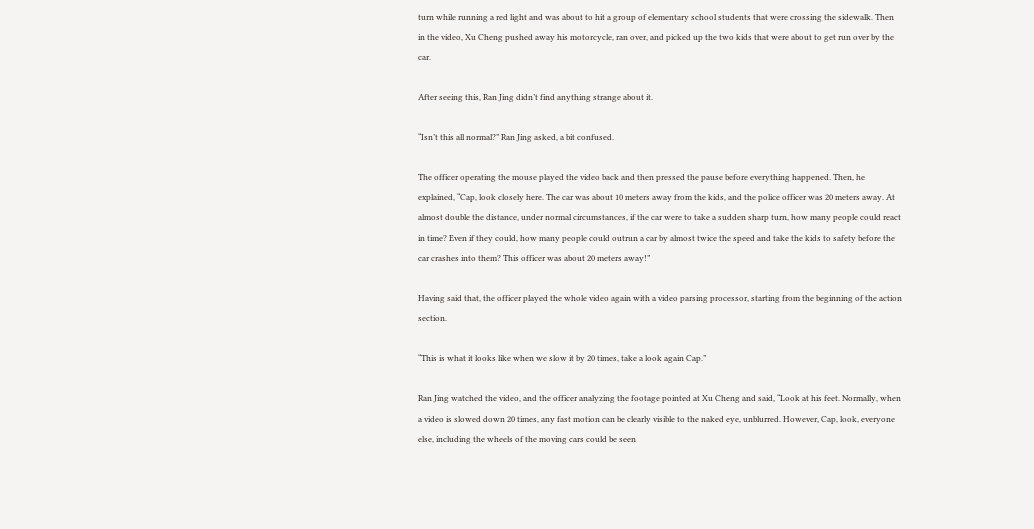turn while running a red light and was about to hit a group of elementary school students that were crossing the sidewalk. Then in the video, Xu Cheng pushed away his motorcycle, ran over, and picked up the two kids that were about to get run over by the car.

After seeing this, Ran Jing didn’t find anything strange about it.

“Isn’t this all normal?” Ran Jing asked, a bit confused.

The officer operating the mouse played the video back and then pressed the pause before everything happened. Then, he explained, “Cap, look closely here. The car was about 10 meters away from the kids, and the police officer was 20 meters away. At almost double the distance, under normal circumstances, if the car were to take a sudden sharp turn, how many people could react in time? Even if they could, how many people could outrun a car by almost twice the speed and take the kids to safety before the car crashes into them? This officer was about 20 meters away!”

Having said that, the officer played the whole video again with a video parsing processor, starting from the beginning of the action section.

“This is what it looks like when we slow it by 20 times, take a look again Cap.”

Ran Jing watched the video, and the officer analyzing the footage pointed at Xu Cheng and said, “Look at his feet. Normally, when a video is slowed down 20 times, any fast motion can be clearly visible to the naked eye, unblurred. However, Cap, look, everyone else, including the wheels of the moving cars could be seen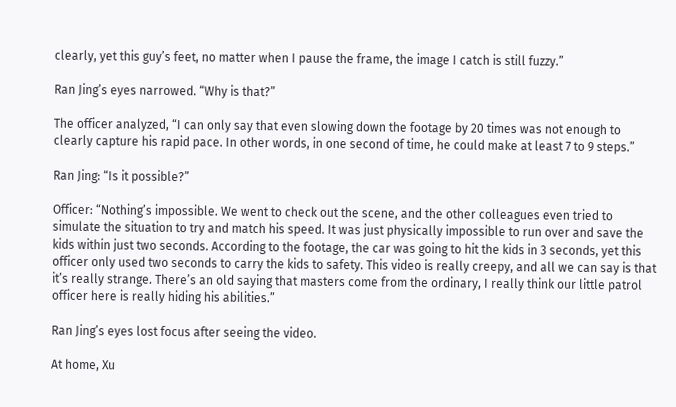clearly, yet this guy’s feet, no matter when I pause the frame, the image I catch is still fuzzy.”

Ran Jing’s eyes narrowed. “Why is that?”

The officer analyzed, “I can only say that even slowing down the footage by 20 times was not enough to clearly capture his rapid pace. In other words, in one second of time, he could make at least 7 to 9 steps.”

Ran Jing: “Is it possible?”

Officer: “Nothing’s impossible. We went to check out the scene, and the other colleagues even tried to simulate the situation to try and match his speed. It was just physically impossible to run over and save the kids within just two seconds. According to the footage, the car was going to hit the kids in 3 seconds, yet this officer only used two seconds to carry the kids to safety. This video is really creepy, and all we can say is that it’s really strange. There’s an old saying that masters come from the ordinary, I really think our little patrol officer here is really hiding his abilities.”

Ran Jing’s eyes lost focus after seeing the video.

At home, Xu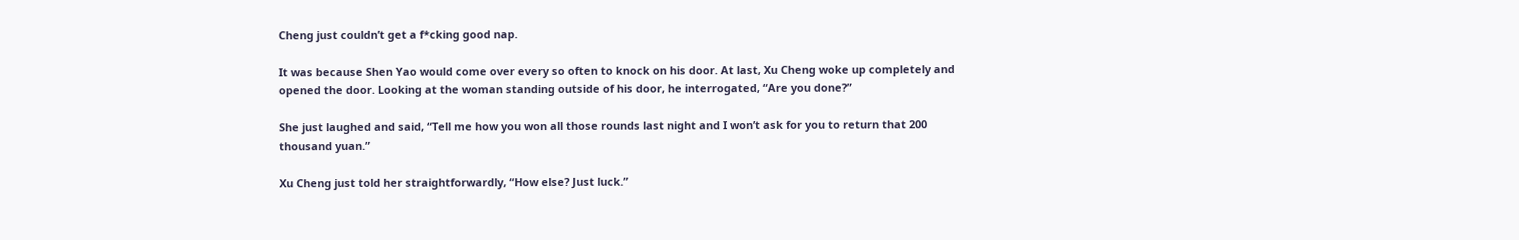Cheng just couldn’t get a f*cking good nap.

It was because Shen Yao would come over every so often to knock on his door. At last, Xu Cheng woke up completely and opened the door. Looking at the woman standing outside of his door, he interrogated, “Are you done?”

She just laughed and said, “Tell me how you won all those rounds last night and I won’t ask for you to return that 200 thousand yuan.”

Xu Cheng just told her straightforwardly, “How else? Just luck.”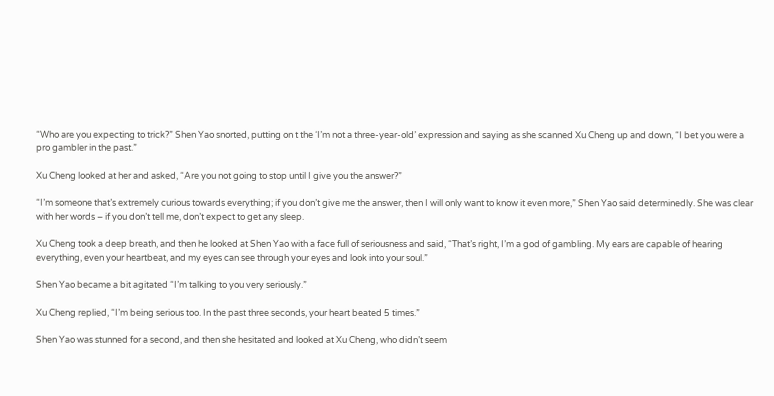“Who are you expecting to trick?” Shen Yao snorted, putting on t the ‘I’m not a three-year-old’ expression and saying as she scanned Xu Cheng up and down, “I bet you were a pro gambler in the past.”

Xu Cheng looked at her and asked, “Are you not going to stop until I give you the answer?”

“I’m someone that’s extremely curious towards everything; if you don’t give me the answer, then I will only want to know it even more,” Shen Yao said determinedly. She was clear with her words – if you don’t tell me, don’t expect to get any sleep.

Xu Cheng took a deep breath, and then he looked at Shen Yao with a face full of seriousness and said, “That’s right, I’m a god of gambling. My ears are capable of hearing everything, even your heartbeat, and my eyes can see through your eyes and look into your soul.”

Shen Yao became a bit agitated “I’m talking to you very seriously.”

Xu Cheng replied, “I’m being serious too. In the past three seconds, your heart beated 5 times.”

Shen Yao was stunned for a second, and then she hesitated and looked at Xu Cheng, who didn’t seem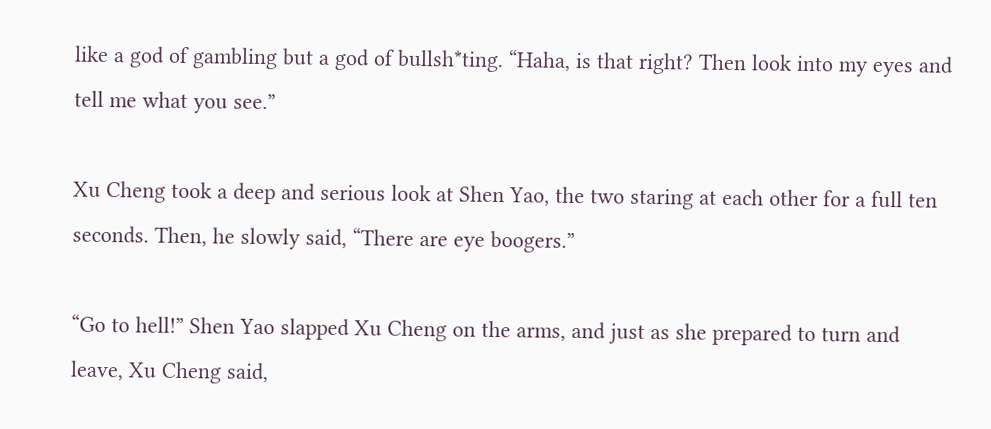like a god of gambling but a god of bullsh*ting. “Haha, is that right? Then look into my eyes and tell me what you see.”

Xu Cheng took a deep and serious look at Shen Yao, the two staring at each other for a full ten seconds. Then, he slowly said, “There are eye boogers.”

“Go to hell!” Shen Yao slapped Xu Cheng on the arms, and just as she prepared to turn and leave, Xu Cheng said,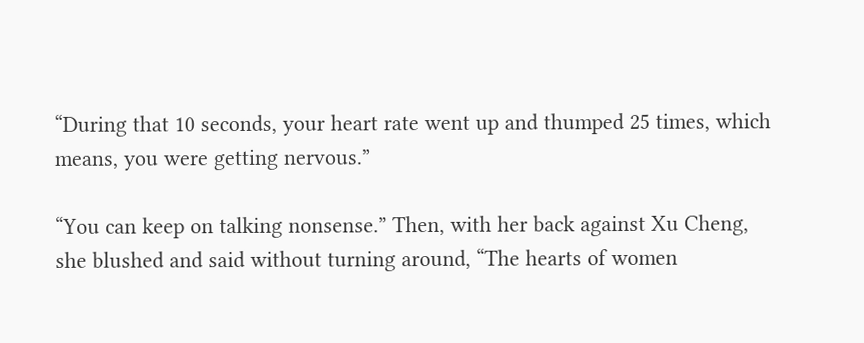“During that 10 seconds, your heart rate went up and thumped 25 times, which means, you were getting nervous.”

“You can keep on talking nonsense.” Then, with her back against Xu Cheng, she blushed and said without turning around, “The hearts of women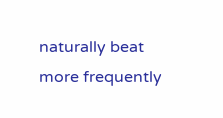naturally beat more frequently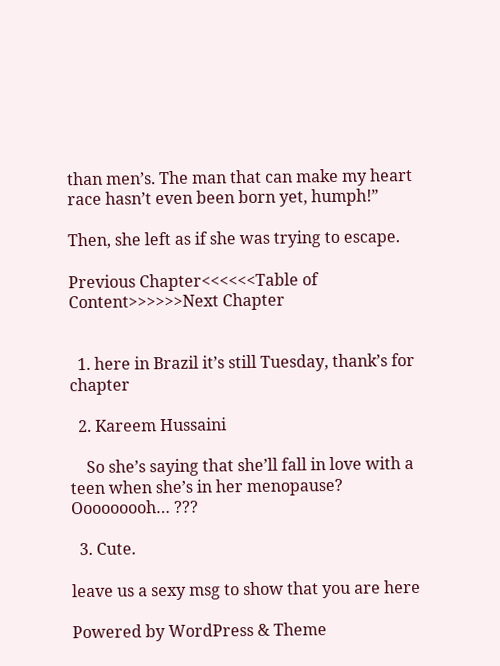than men’s. The man that can make my heart race hasn’t even been born yet, humph!”

Then, she left as if she was trying to escape.

Previous Chapter<<<<<<Table of Content>>>>>>Next Chapter


  1. here in Brazil it’s still Tuesday, thank’s for chapter

  2. Kareem Hussaini

    So she’s saying that she’ll fall in love with a teen when she’s in her menopause? Ooooooooh… ???

  3. Cute.

leave us a sexy msg to show that you are here

Powered by WordPress & Theme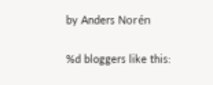by Anders Norén

%d bloggers like this: